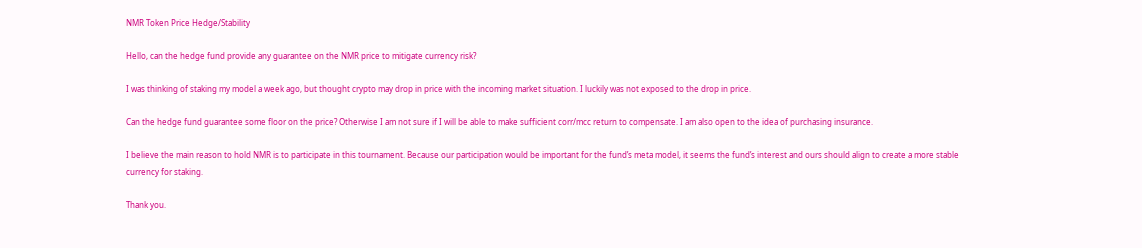NMR Token Price Hedge/Stability

Hello, can the hedge fund provide any guarantee on the NMR price to mitigate currency risk?

I was thinking of staking my model a week ago, but thought crypto may drop in price with the incoming market situation. I luckily was not exposed to the drop in price.

Can the hedge fund guarantee some floor on the price? Otherwise I am not sure if I will be able to make sufficient corr/mcc return to compensate. I am also open to the idea of purchasing insurance.

I believe the main reason to hold NMR is to participate in this tournament. Because our participation would be important for the fund’s meta model, it seems the fund’s interest and ours should align to create a more stable currency for staking.

Thank you.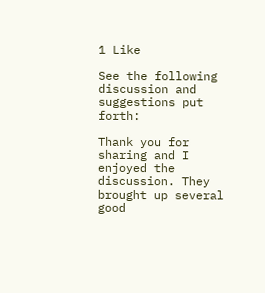1 Like

See the following discussion and suggestions put forth:

Thank you for sharing and I enjoyed the discussion. They brought up several good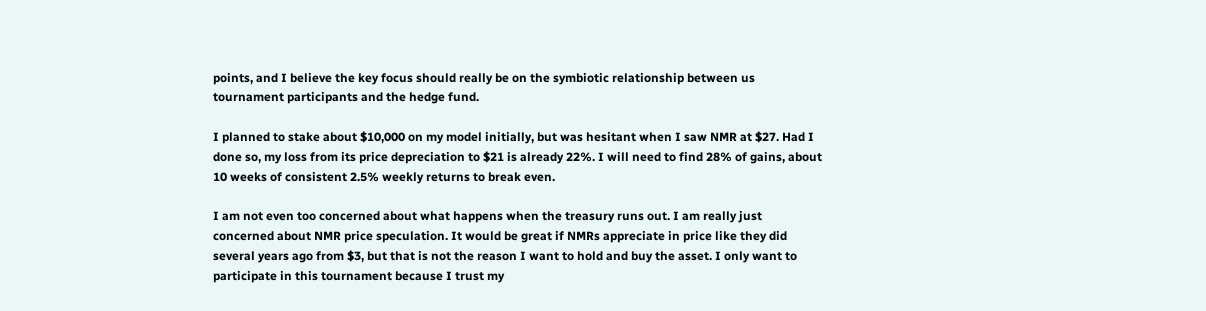points, and I believe the key focus should really be on the symbiotic relationship between us tournament participants and the hedge fund.

I planned to stake about $10,000 on my model initially, but was hesitant when I saw NMR at $27. Had I done so, my loss from its price depreciation to $21 is already 22%. I will need to find 28% of gains, about 10 weeks of consistent 2.5% weekly returns to break even.

I am not even too concerned about what happens when the treasury runs out. I am really just concerned about NMR price speculation. It would be great if NMRs appreciate in price like they did several years ago from $3, but that is not the reason I want to hold and buy the asset. I only want to participate in this tournament because I trust my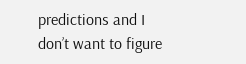predictions and I don’t want to figure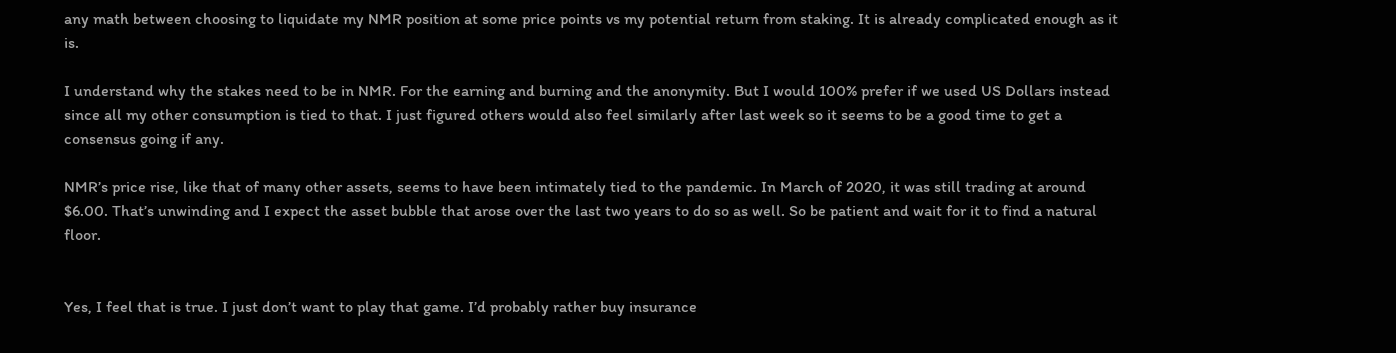any math between choosing to liquidate my NMR position at some price points vs my potential return from staking. It is already complicated enough as it is.

I understand why the stakes need to be in NMR. For the earning and burning and the anonymity. But I would 100% prefer if we used US Dollars instead since all my other consumption is tied to that. I just figured others would also feel similarly after last week so it seems to be a good time to get a consensus going if any.

NMR’s price rise, like that of many other assets, seems to have been intimately tied to the pandemic. In March of 2020, it was still trading at around $6.00. That’s unwinding and I expect the asset bubble that arose over the last two years to do so as well. So be patient and wait for it to find a natural floor.


Yes, I feel that is true. I just don’t want to play that game. I’d probably rather buy insurance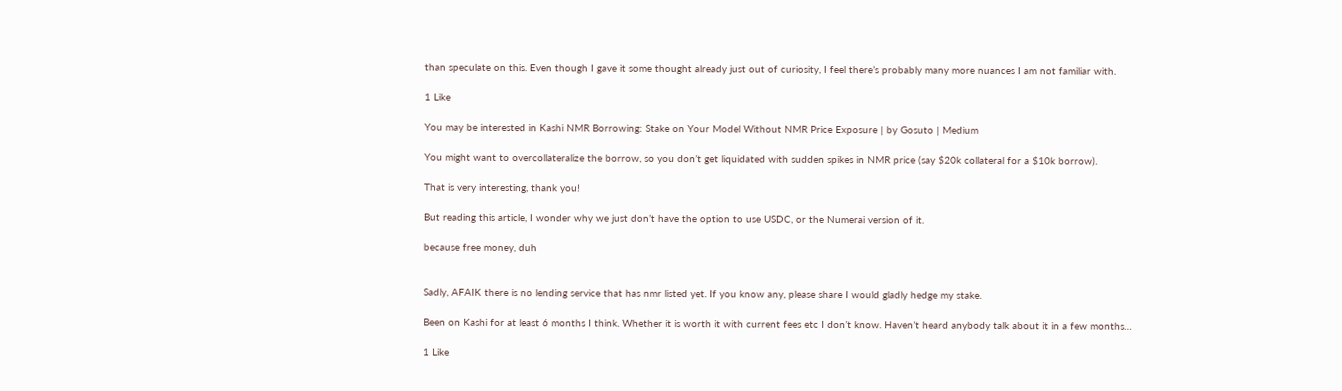than speculate on this. Even though I gave it some thought already just out of curiosity, I feel there’s probably many more nuances I am not familiar with.

1 Like

You may be interested in Kashi NMR Borrowing: Stake on Your Model Without NMR Price Exposure | by Gosuto | Medium

You might want to overcollateralize the borrow, so you don’t get liquidated with sudden spikes in NMR price (say $20k collateral for a $10k borrow).

That is very interesting, thank you!

But reading this article, I wonder why we just don’t have the option to use USDC, or the Numerai version of it.

because free money, duh


Sadly, AFAIK there is no lending service that has nmr listed yet. If you know any, please share I would gladly hedge my stake.

Been on Kashi for at least 6 months I think. Whether it is worth it with current fees etc I don’t know. Haven’t heard anybody talk about it in a few months…

1 Like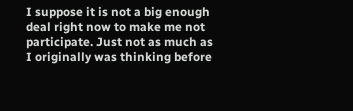I suppose it is not a big enough deal right now to make me not participate. Just not as much as I originally was thinking before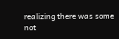realizing there was some not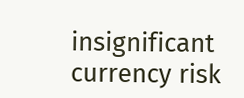insignificant currency risk